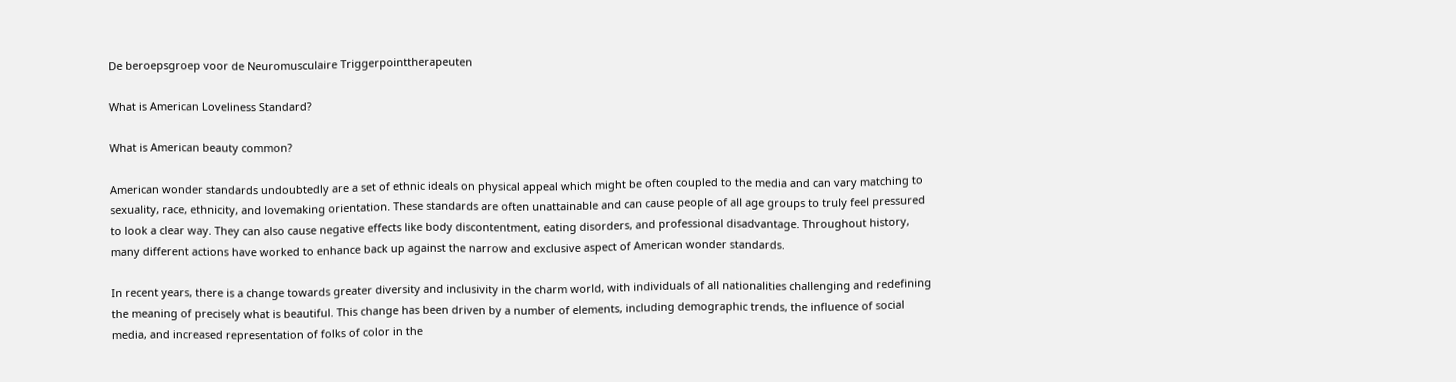De beroepsgroep voor de Neuromusculaire Triggerpointtherapeuten

What is American Loveliness Standard?

What is American beauty common?

American wonder standards undoubtedly are a set of ethnic ideals on physical appeal which might be often coupled to the media and can vary matching to sexuality, race, ethnicity, and lovemaking orientation. These standards are often unattainable and can cause people of all age groups to truly feel pressured to look a clear way. They can also cause negative effects like body discontentment, eating disorders, and professional disadvantage. Throughout history, many different actions have worked to enhance back up against the narrow and exclusive aspect of American wonder standards.

In recent years, there is a change towards greater diversity and inclusivity in the charm world, with individuals of all nationalities challenging and redefining the meaning of precisely what is beautiful. This change has been driven by a number of elements, including demographic trends, the influence of social media, and increased representation of folks of color in the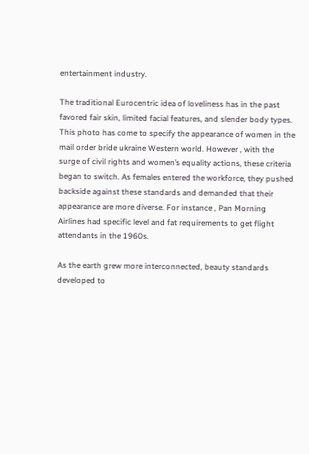entertainment industry.

The traditional Eurocentric idea of loveliness has in the past favored fair skin, limited facial features, and slender body types. This photo has come to specify the appearance of women in the mail order bride ukraine Western world. However , with the surge of civil rights and women’s equality actions, these criteria began to switch. As females entered the workforce, they pushed backside against these standards and demanded that their appearance are more diverse. For instance , Pan Morning Airlines had specific level and fat requirements to get flight attendants in the 1960s.

As the earth grew more interconnected, beauty standards developed to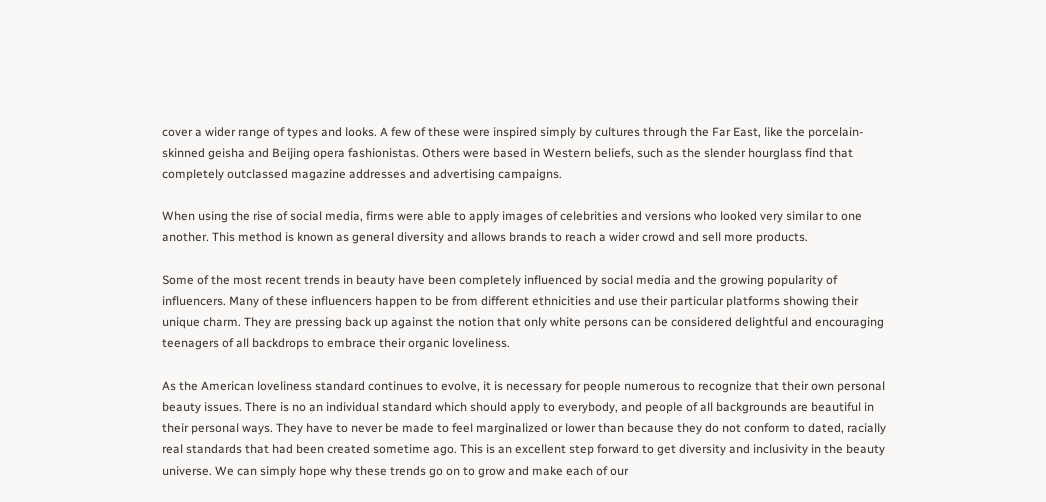cover a wider range of types and looks. A few of these were inspired simply by cultures through the Far East, like the porcelain-skinned geisha and Beijing opera fashionistas. Others were based in Western beliefs, such as the slender hourglass find that completely outclassed magazine addresses and advertising campaigns.

When using the rise of social media, firms were able to apply images of celebrities and versions who looked very similar to one another. This method is known as general diversity and allows brands to reach a wider crowd and sell more products.

Some of the most recent trends in beauty have been completely influenced by social media and the growing popularity of influencers. Many of these influencers happen to be from different ethnicities and use their particular platforms showing their unique charm. They are pressing back up against the notion that only white persons can be considered delightful and encouraging teenagers of all backdrops to embrace their organic loveliness.

As the American loveliness standard continues to evolve, it is necessary for people numerous to recognize that their own personal beauty issues. There is no an individual standard which should apply to everybody, and people of all backgrounds are beautiful in their personal ways. They have to never be made to feel marginalized or lower than because they do not conform to dated, racially real standards that had been created sometime ago. This is an excellent step forward to get diversity and inclusivity in the beauty universe. We can simply hope why these trends go on to grow and make each of our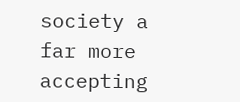society a far more accepting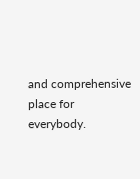and comprehensive place for everybody.